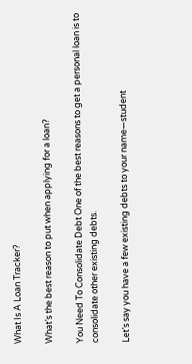What Is A Loan Tracker?

What’s the best reason to put when applying for a loan?

You Need To Consolidate Debt One of the best reasons to get a personal loan is to consolidate other existing debts.

Let’s say you have a few existing debts to your name—student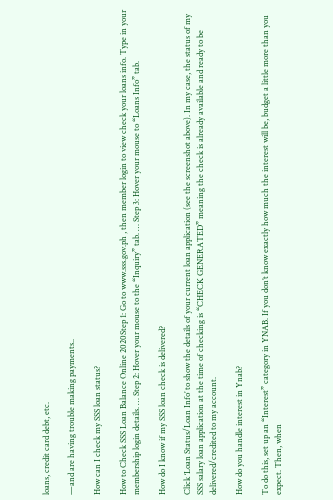loans, credit card debt, etc.

—and are having trouble making payments..

How can I check my SSS loan status?

How to Check SSS Loan Balance Online 2020Step 1: Go to www.sss.gov.ph , then member login to view check your loans info. Type in your membership login details. … Step 2: Hover your mouse to the “Inquiry” tab. … Step 3: Hover your mouse to “Loans Info” tab.

How do I know if my SSS loan check is delivered?

Click ‘Loan Status/Loan Info’ to show the details of your current loan application (see the screenshot above). In my case, the status of my SSS salary loan application at the time of checking is “CHECK GENERATED” meaning the check is already available and ready to be delivered/credited to my account.

How do you handle interest in Ynab?

To do this, set up an “Interest” category in YNAB. If you don’t know exactly how much the interest will be, budget a little more than you expect. Then, when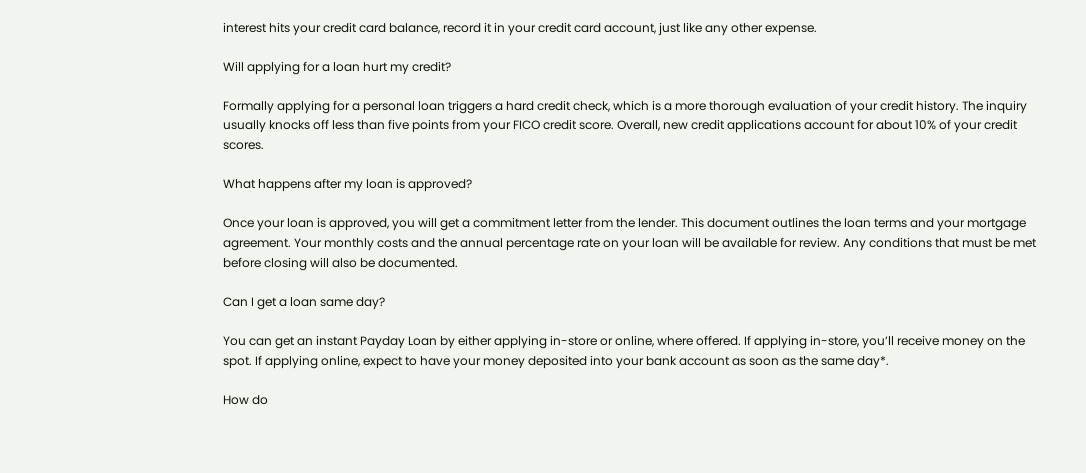interest hits your credit card balance, record it in your credit card account, just like any other expense.

Will applying for a loan hurt my credit?

Formally applying for a personal loan triggers a hard credit check, which is a more thorough evaluation of your credit history. The inquiry usually knocks off less than five points from your FICO credit score. Overall, new credit applications account for about 10% of your credit scores.

What happens after my loan is approved?

Once your loan is approved, you will get a commitment letter from the lender. This document outlines the loan terms and your mortgage agreement. Your monthly costs and the annual percentage rate on your loan will be available for review. Any conditions that must be met before closing will also be documented.

Can I get a loan same day?

You can get an instant Payday Loan by either applying in-store or online, where offered. If applying in-store, you’ll receive money on the spot. If applying online, expect to have your money deposited into your bank account as soon as the same day*.

How do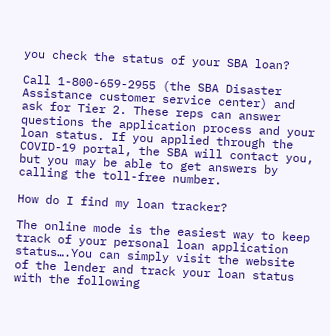you check the status of your SBA loan?

Call 1-800-659-2955 (the SBA Disaster Assistance customer service center) and ask for Tier 2. These reps can answer questions the application process and your loan status. If you applied through the COVID-19 portal, the SBA will contact you, but you may be able to get answers by calling the toll-free number.

How do I find my loan tracker?

The online mode is the easiest way to keep track of your personal loan application status….You can simply visit the website of the lender and track your loan status with the following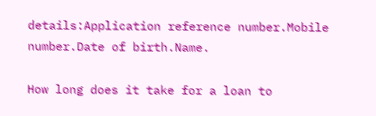details:Application reference number.Mobile number.Date of birth.Name.

How long does it take for a loan to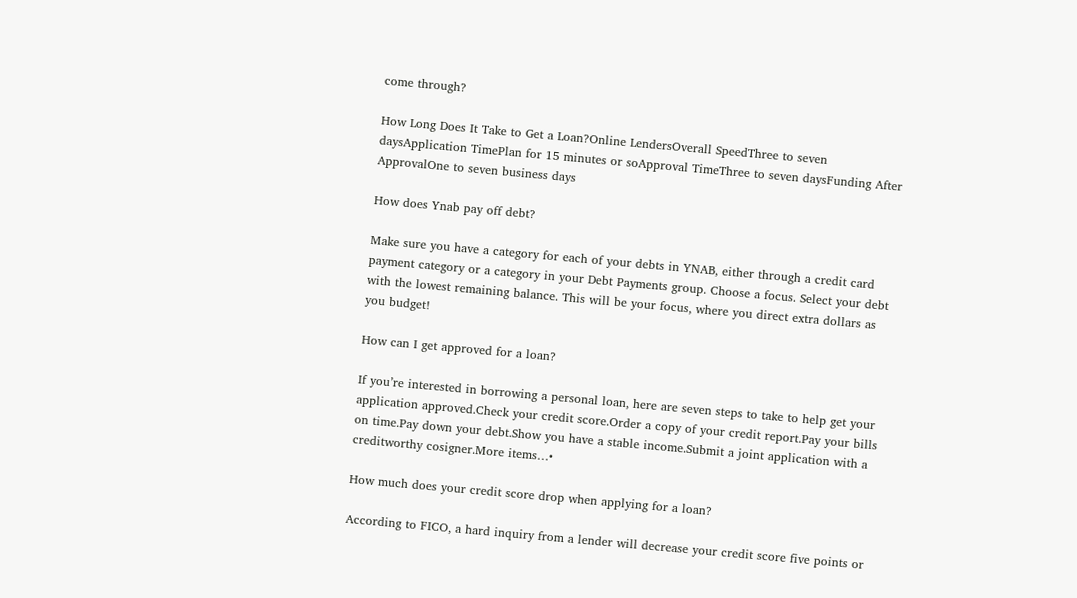come through?

How Long Does It Take to Get a Loan?Online LendersOverall SpeedThree to seven daysApplication TimePlan for 15 minutes or soApproval TimeThree to seven daysFunding After ApprovalOne to seven business days

How does Ynab pay off debt?

Make sure you have a category for each of your debts in YNAB, either through a credit card payment category or a category in your Debt Payments group. Choose a focus. Select your debt with the lowest remaining balance. This will be your focus, where you direct extra dollars as you budget!

How can I get approved for a loan?

If you’re interested in borrowing a personal loan, here are seven steps to take to help get your application approved.Check your credit score.Order a copy of your credit report.Pay your bills on time.Pay down your debt.Show you have a stable income.Submit a joint application with a creditworthy cosigner.More items…•

How much does your credit score drop when applying for a loan?

According to FICO, a hard inquiry from a lender will decrease your credit score five points or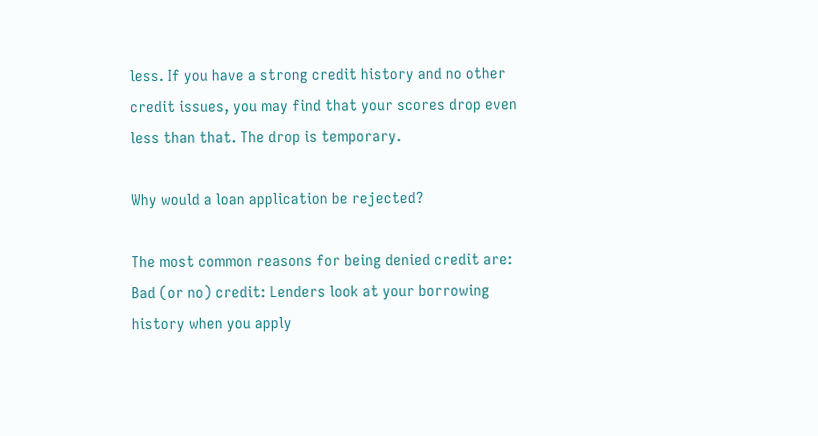less. If you have a strong credit history and no other credit issues, you may find that your scores drop even less than that. The drop is temporary.

Why would a loan application be rejected?

The most common reasons for being denied credit are: Bad (or no) credit: Lenders look at your borrowing history when you apply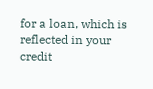for a loan, which is reflected in your credit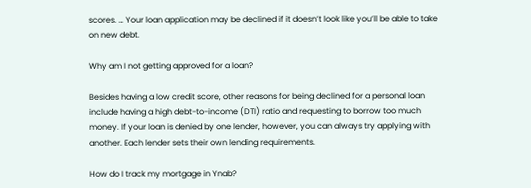scores. … Your loan application may be declined if it doesn’t look like you’ll be able to take on new debt.

Why am I not getting approved for a loan?

Besides having a low credit score, other reasons for being declined for a personal loan include having a high debt-to-income (DTI) ratio and requesting to borrow too much money. If your loan is denied by one lender, however, you can always try applying with another. Each lender sets their own lending requirements.

How do I track my mortgage in Ynab?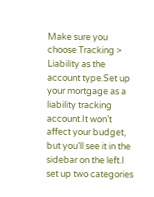Make sure you choose Tracking > Liability as the account type.Set up your mortgage as a liability tracking account.It won’t affect your budget, but you’ll see it in the sidebar on the left.I set up two categories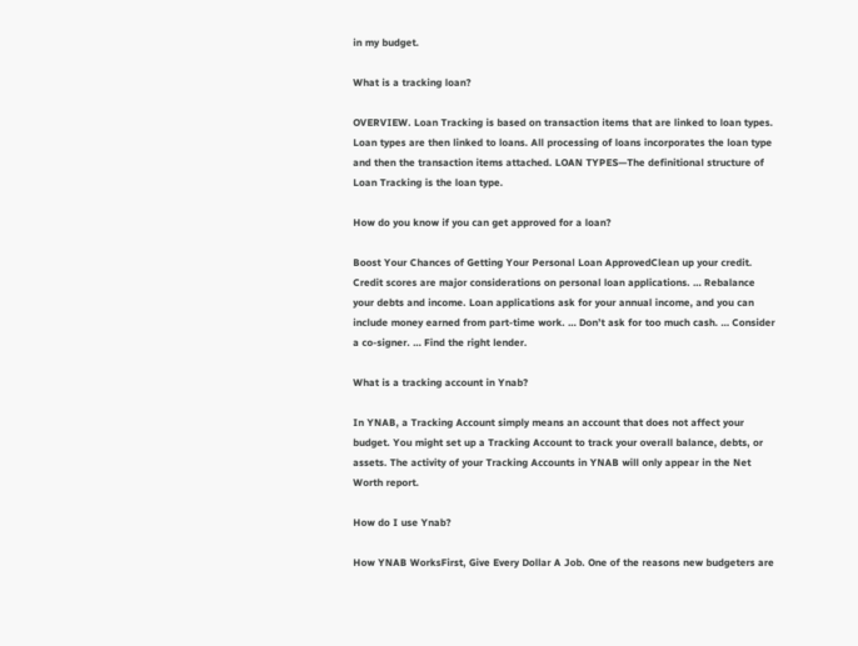in my budget.

What is a tracking loan?

OVERVIEW. Loan Tracking is based on transaction items that are linked to loan types. Loan types are then linked to loans. All processing of loans incorporates the loan type and then the transaction items attached. LOAN TYPES—The definitional structure of Loan Tracking is the loan type.

How do you know if you can get approved for a loan?

Boost Your Chances of Getting Your Personal Loan ApprovedClean up your credit. Credit scores are major considerations on personal loan applications. … Rebalance your debts and income. Loan applications ask for your annual income, and you can include money earned from part-time work. … Don’t ask for too much cash. … Consider a co-signer. … Find the right lender.

What is a tracking account in Ynab?

In YNAB, a Tracking Account simply means an account that does not affect your budget. You might set up a Tracking Account to track your overall balance, debts, or assets. The activity of your Tracking Accounts in YNAB will only appear in the Net Worth report.

How do I use Ynab?

How YNAB WorksFirst, Give Every Dollar A Job. One of the reasons new budgeters are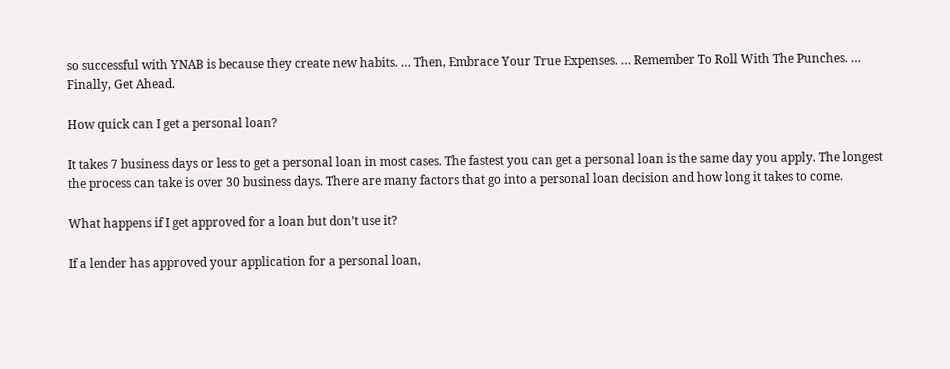so successful with YNAB is because they create new habits. … Then, Embrace Your True Expenses. … Remember To Roll With The Punches. … Finally, Get Ahead.

How quick can I get a personal loan?

It takes 7 business days or less to get a personal loan in most cases. The fastest you can get a personal loan is the same day you apply. The longest the process can take is over 30 business days. There are many factors that go into a personal loan decision and how long it takes to come.

What happens if I get approved for a loan but don’t use it?

If a lender has approved your application for a personal loan,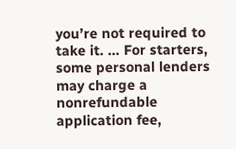you’re not required to take it. … For starters, some personal lenders may charge a nonrefundable application fee,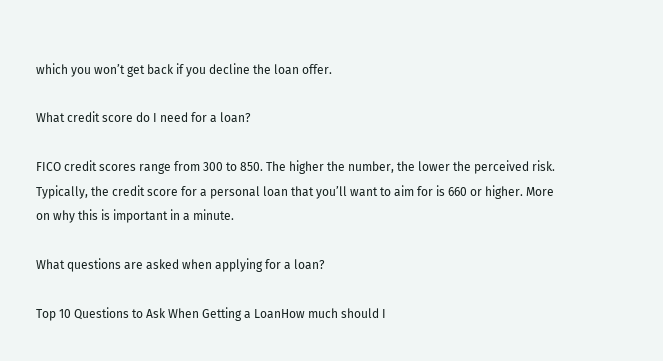which you won’t get back if you decline the loan offer.

What credit score do I need for a loan?

FICO credit scores range from 300 to 850. The higher the number, the lower the perceived risk. Typically, the credit score for a personal loan that you’ll want to aim for is 660 or higher. More on why this is important in a minute.

What questions are asked when applying for a loan?

Top 10 Questions to Ask When Getting a LoanHow much should I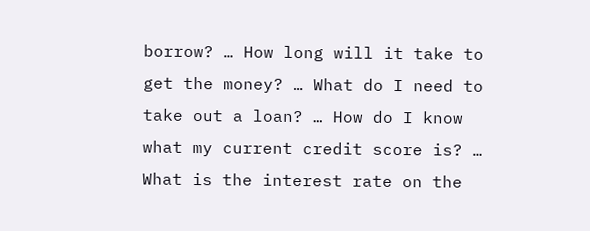borrow? … How long will it take to get the money? … What do I need to take out a loan? … How do I know what my current credit score is? … What is the interest rate on the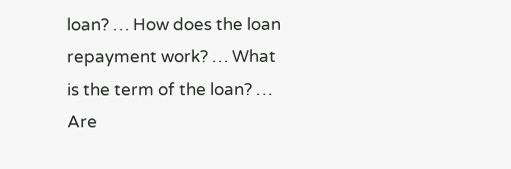loan? … How does the loan repayment work? … What is the term of the loan? … Are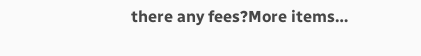there any fees?More items…